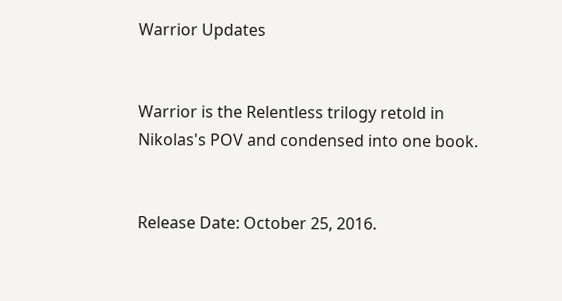Warrior Updates


Warrior is the Relentless trilogy retold in Nikolas's POV and condensed into one book.


Release Date: October 25, 2016.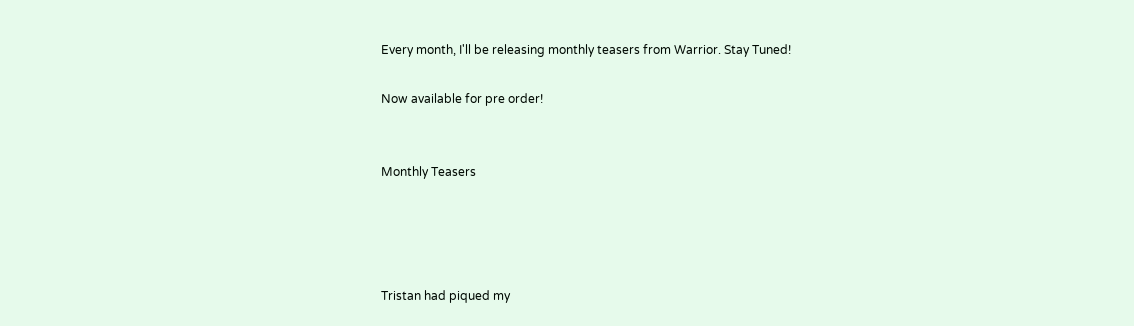Every month, I'll be releasing monthly teasers from Warrior. Stay Tuned!

Now available for pre order!


Monthly Teasers




Tristan had piqued my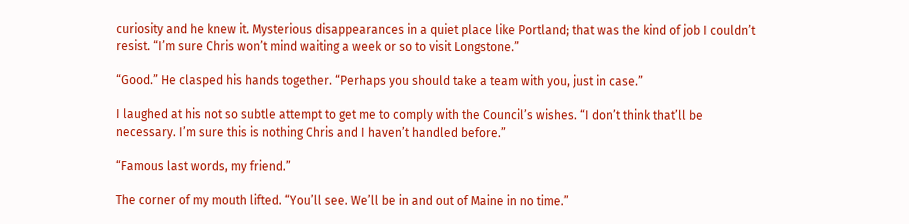curiosity and he knew it. Mysterious disappearances in a quiet place like Portland; that was the kind of job I couldn’t resist. “I’m sure Chris won’t mind waiting a week or so to visit Longstone.”

“Good.” He clasped his hands together. “Perhaps you should take a team with you, just in case.”

I laughed at his not so subtle attempt to get me to comply with the Council’s wishes. “I don’t think that’ll be necessary. I’m sure this is nothing Chris and I haven’t handled before.”

“Famous last words, my friend.”

The corner of my mouth lifted. “You’ll see. We’ll be in and out of Maine in no time.”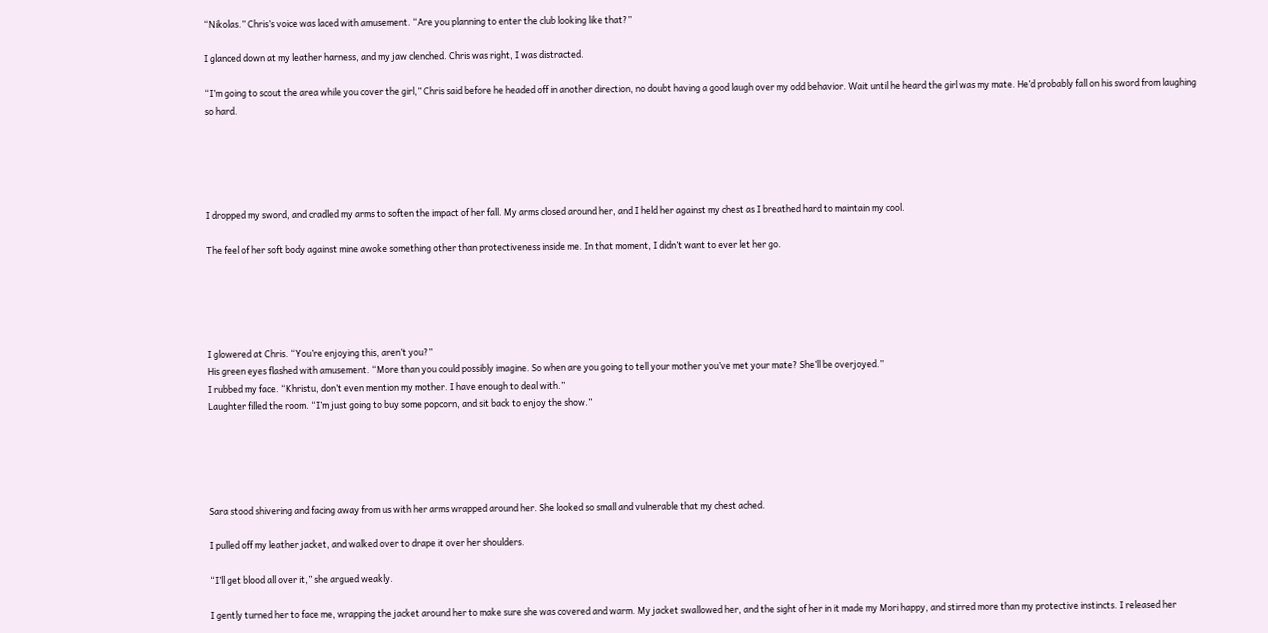“Nikolas.” Chris’s voice was laced with amusement. “Are you planning to enter the club looking like that?”

I glanced down at my leather harness, and my jaw clenched. Chris was right, I was distracted.

“I’m going to scout the area while you cover the girl,” Chris said before he headed off in another direction, no doubt having a good laugh over my odd behavior. Wait until he heard the girl was my mate. He’d probably fall on his sword from laughing so hard.





I dropped my sword, and cradled my arms to soften the impact of her fall. My arms closed around her, and I held her against my chest as I breathed hard to maintain my cool.

The feel of her soft body against mine awoke something other than protectiveness inside me. In that moment, I didn’t want to ever let her go.





I glowered at Chris. “You’re enjoying this, aren’t you?”
His green eyes flashed with amusement. “More than you could possibly imagine. So when are you going to tell your mother you’ve met your mate? She’ll be overjoyed.”
I rubbed my face. “Khristu, don’t even mention my mother. I have enough to deal with.”
Laughter filled the room. “I’m just going to buy some popcorn, and sit back to enjoy the show.”





Sara stood shivering and facing away from us with her arms wrapped around her. She looked so small and vulnerable that my chest ached.

I pulled off my leather jacket, and walked over to drape it over her shoulders.

“I’ll get blood all over it,” she argued weakly.

I gently turned her to face me, wrapping the jacket around her to make sure she was covered and warm. My jacket swallowed her, and the sight of her in it made my Mori happy, and stirred more than my protective instincts. I released her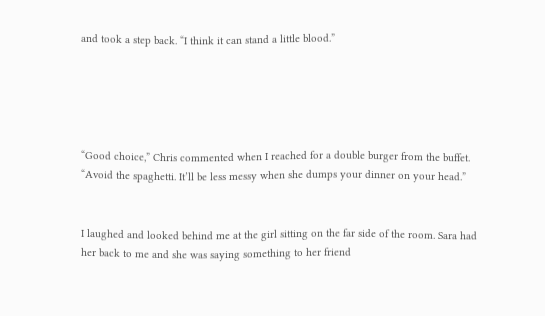and took a step back. “I think it can stand a little blood.”





“Good choice,” Chris commented when I reached for a double burger from the buffet. “Avoid the spaghetti. It’ll be less messy when she dumps your dinner on your head.”


I laughed and looked behind me at the girl sitting on the far side of the room. Sara had her back to me and she was saying something to her friend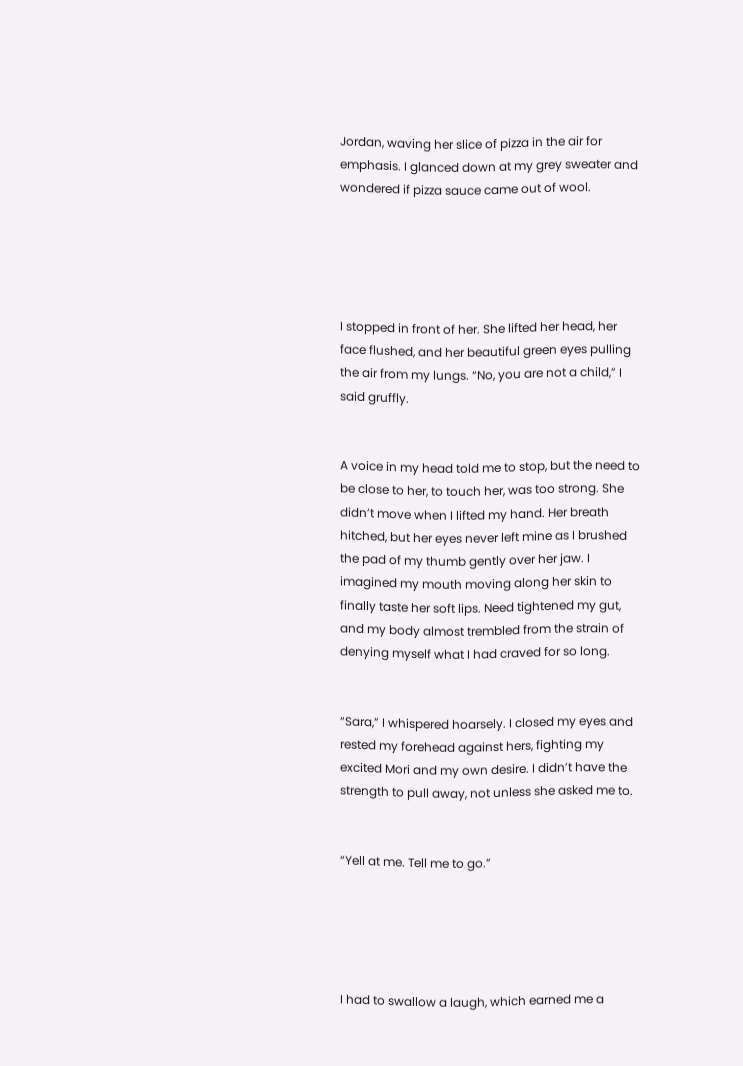Jordan, waving her slice of pizza in the air for emphasis. I glanced down at my grey sweater and wondered if pizza sauce came out of wool.





I stopped in front of her. She lifted her head, her face flushed, and her beautiful green eyes pulling the air from my lungs. “No, you are not a child,” I said gruffly.


A voice in my head told me to stop, but the need to be close to her, to touch her, was too strong. She didn’t move when I lifted my hand. Her breath hitched, but her eyes never left mine as I brushed the pad of my thumb gently over her jaw. I imagined my mouth moving along her skin to finally taste her soft lips. Need tightened my gut, and my body almost trembled from the strain of denying myself what I had craved for so long.


“Sara,” I whispered hoarsely. I closed my eyes and rested my forehead against hers, fighting my excited Mori and my own desire. I didn’t have the strength to pull away, not unless she asked me to.


“Yell at me. Tell me to go.”





I had to swallow a laugh, which earned me a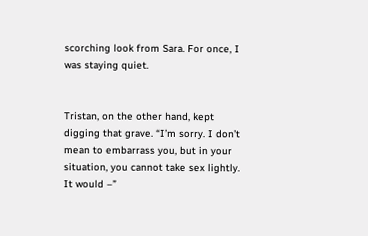scorching look from Sara. For once, I was staying quiet.


Tristan, on the other hand, kept digging that grave. “I’m sorry. I don’t mean to embarrass you, but in your situation, you cannot take sex lightly. It would –”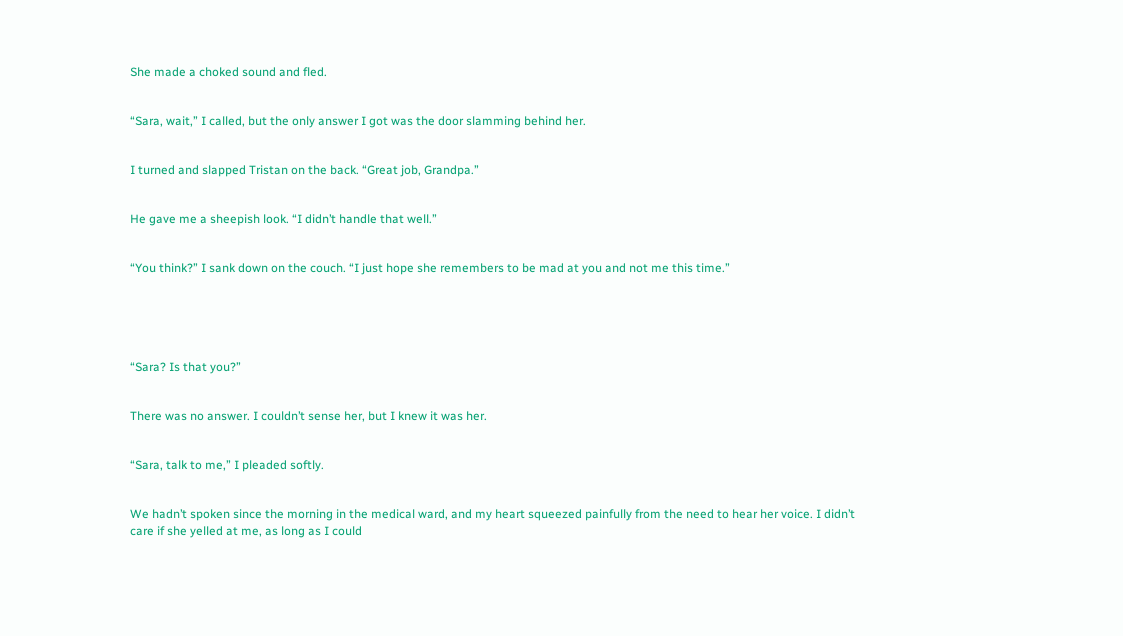She made a choked sound and fled.


“Sara, wait,” I called, but the only answer I got was the door slamming behind her.


I turned and slapped Tristan on the back. “Great job, Grandpa.”


He gave me a sheepish look. “I didn’t handle that well.”


“You think?” I sank down on the couch. “I just hope she remembers to be mad at you and not me this time.”





“Sara? Is that you?”


There was no answer. I couldn’t sense her, but I knew it was her.


“Sara, talk to me,” I pleaded softly.


We hadn’t spoken since the morning in the medical ward, and my heart squeezed painfully from the need to hear her voice. I didn’t care if she yelled at me, as long as I could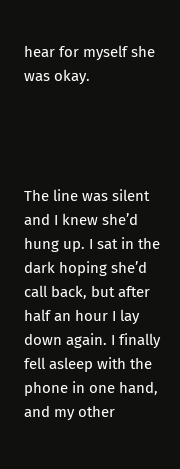hear for myself she was okay.




The line was silent and I knew she’d hung up. I sat in the dark hoping she’d call back, but after half an hour I lay down again. I finally fell asleep with the phone in one hand, and my other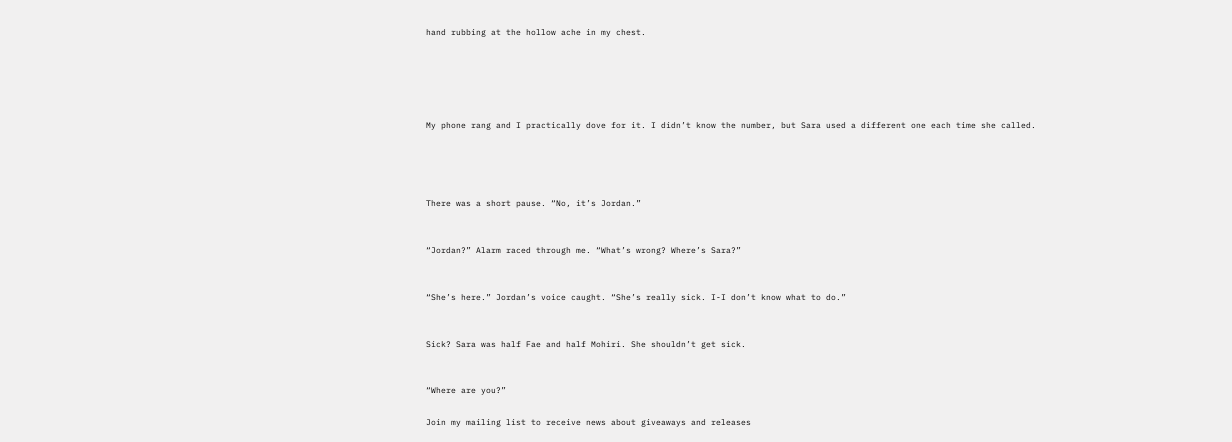hand rubbing at the hollow ache in my chest.





My phone rang and I practically dove for it. I didn’t know the number, but Sara used a different one each time she called.




There was a short pause. “No, it’s Jordan.”


“Jordan?” Alarm raced through me. “What’s wrong? Where’s Sara?”


“She’s here.” Jordan’s voice caught. “She’s really sick. I-I don’t know what to do.”


Sick? Sara was half Fae and half Mohiri. She shouldn’t get sick.


“Where are you?”

Join my mailing list to receive news about giveaways and releases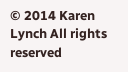© 2014 Karen Lynch All rights reserved